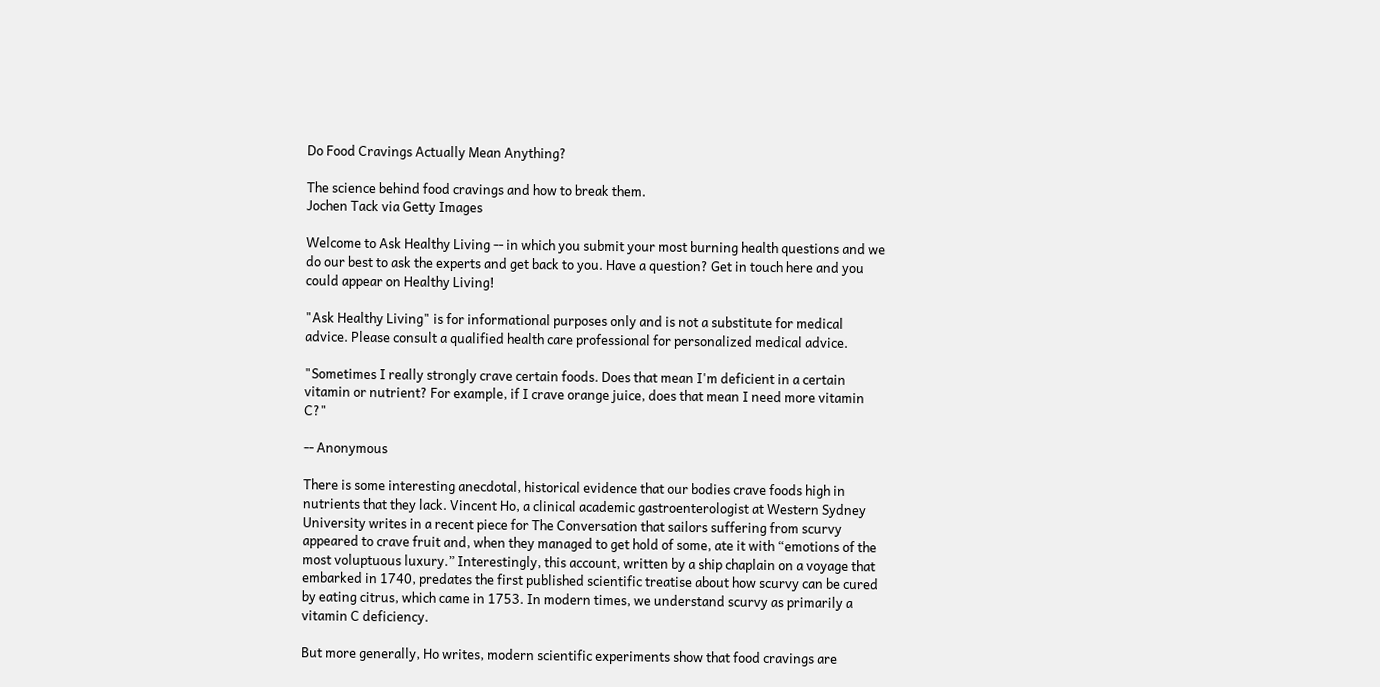Do Food Cravings Actually Mean Anything?

The science behind food cravings and how to break them.
Jochen Tack via Getty Images

Welcome to Ask Healthy Living -- in which you submit your most burning health questions and we do our best to ask the experts and get back to you. Have a question? Get in touch here and you could appear on Healthy Living!

"Ask Healthy Living" is for informational purposes only and is not a substitute for medical advice. Please consult a qualified health care professional for personalized medical advice.

"Sometimes I really strongly crave certain foods. Does that mean I'm deficient in a certain vitamin or nutrient? For example, if I crave orange juice, does that mean I need more vitamin C?"

-- Anonymous

There is some interesting anecdotal, historical evidence that our bodies crave foods high in nutrients that they lack. Vincent Ho, a clinical academic gastroenterologist at Western Sydney University writes in a recent piece for The Conversation that sailors suffering from scurvy appeared to crave fruit and, when they managed to get hold of some, ate it with “emotions of the most voluptuous luxury.” Interestingly, this account, written by a ship chaplain on a voyage that embarked in 1740, predates the first published scientific treatise about how scurvy can be cured by eating citrus, which came in 1753. In modern times, we understand scurvy as primarily a vitamin C deficiency.

But more generally, Ho writes, modern scientific experiments show that food cravings are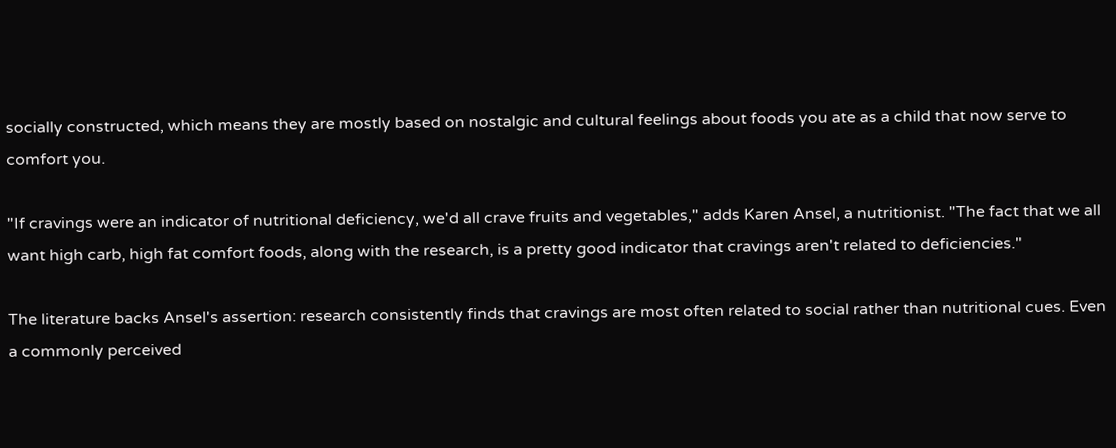socially constructed, which means they are mostly based on nostalgic and cultural feelings about foods you ate as a child that now serve to comfort you.

"If cravings were an indicator of nutritional deficiency, we'd all crave fruits and vegetables," adds Karen Ansel, a nutritionist. "The fact that we all want high carb, high fat comfort foods, along with the research, is a pretty good indicator that cravings aren't related to deficiencies."

The literature backs Ansel's assertion: research consistently finds that cravings are most often related to social rather than nutritional cues. Even a commonly perceived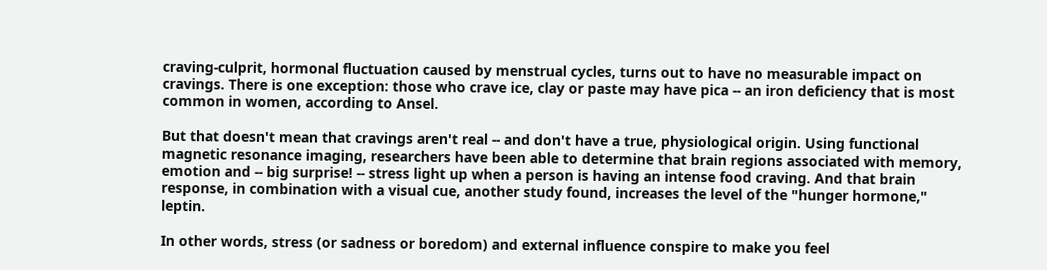craving-culprit, hormonal fluctuation caused by menstrual cycles, turns out to have no measurable impact on cravings. There is one exception: those who crave ice, clay or paste may have pica -- an iron deficiency that is most common in women, according to Ansel.

But that doesn't mean that cravings aren't real -- and don't have a true, physiological origin. Using functional magnetic resonance imaging, researchers have been able to determine that brain regions associated with memory, emotion and -- big surprise! -- stress light up when a person is having an intense food craving. And that brain response, in combination with a visual cue, another study found, increases the level of the "hunger hormone," leptin.

In other words, stress (or sadness or boredom) and external influence conspire to make you feel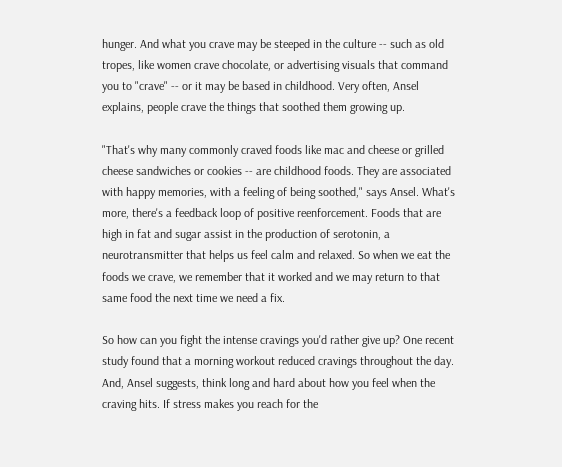hunger. And what you crave may be steeped in the culture -- such as old tropes, like women crave chocolate, or advertising visuals that command you to "crave" -- or it may be based in childhood. Very often, Ansel explains, people crave the things that soothed them growing up.

"That's why many commonly craved foods like mac and cheese or grilled cheese sandwiches or cookies -- are childhood foods. They are associated with happy memories, with a feeling of being soothed," says Ansel. What's more, there's a feedback loop of positive reenforcement. Foods that are high in fat and sugar assist in the production of serotonin, a neurotransmitter that helps us feel calm and relaxed. So when we eat the foods we crave, we remember that it worked and we may return to that same food the next time we need a fix.

So how can you fight the intense cravings you'd rather give up? One recent study found that a morning workout reduced cravings throughout the day. And, Ansel suggests, think long and hard about how you feel when the craving hits. If stress makes you reach for the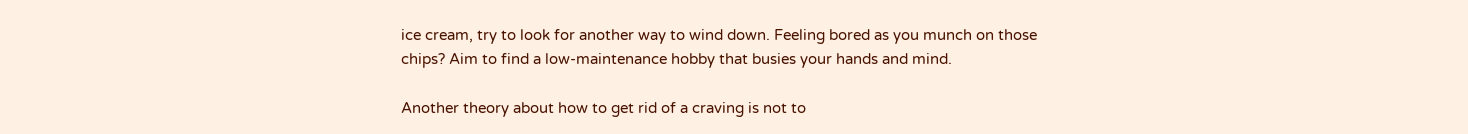ice cream, try to look for another way to wind down. Feeling bored as you munch on those chips? Aim to find a low-maintenance hobby that busies your hands and mind.

Another theory about how to get rid of a craving is not to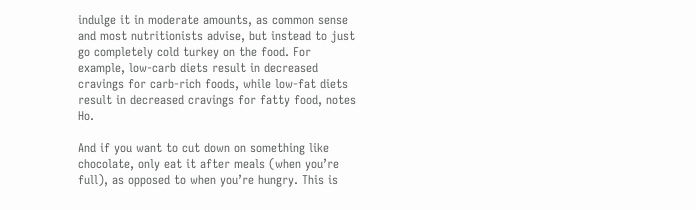indulge it in moderate amounts, as common sense and most nutritionists advise, but instead to just go completely cold turkey on the food. For example, low-carb diets result in decreased cravings for carb-rich foods, while low-fat diets result in decreased cravings for fatty food, notes Ho.

And if you want to cut down on something like chocolate, only eat it after meals (when you’re full), as opposed to when you’re hungry. This is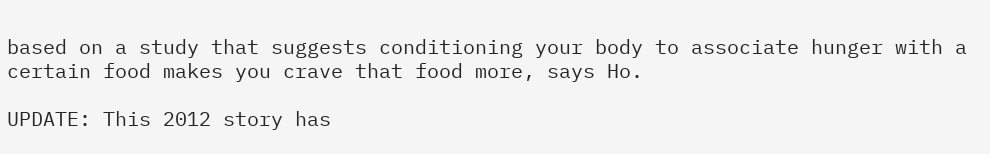based on a study that suggests conditioning your body to associate hunger with a certain food makes you crave that food more, says Ho.

UPDATE: This 2012 story has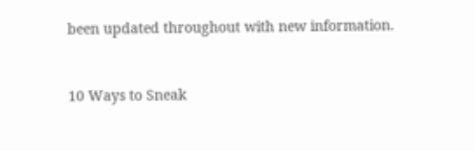been updated throughout with new information.


10 Ways to Sneak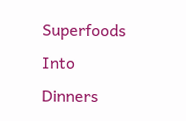Superfoods Into Dinners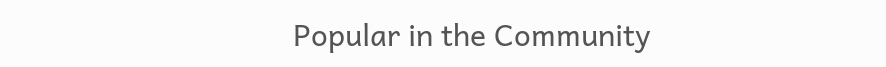Popular in the Community